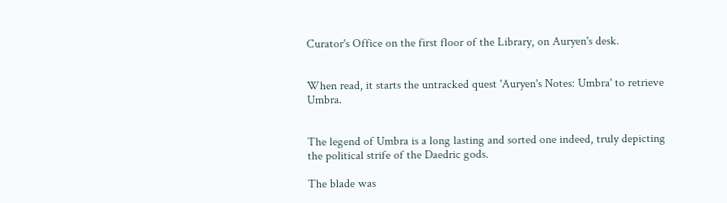Curator's Office on the first floor of the Library, on Auryen's desk.


When read, it starts the untracked quest 'Auryen's Notes: Umbra' to retrieve Umbra.


The legend of Umbra is a long lasting and sorted one indeed, truly depicting the political strife of the Daedric gods.

The blade was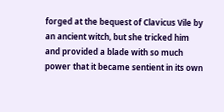forged at the bequest of Clavicus Vile by an ancient witch, but she tricked him and provided a blade with so much power that it became sentient in its own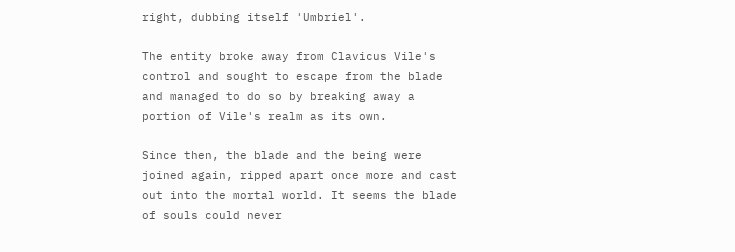right, dubbing itself 'Umbriel'.

The entity broke away from Clavicus Vile's control and sought to escape from the blade and managed to do so by breaking away a portion of Vile's realm as its own.

Since then, the blade and the being were joined again, ripped apart once more and cast out into the mortal world. It seems the blade of souls could never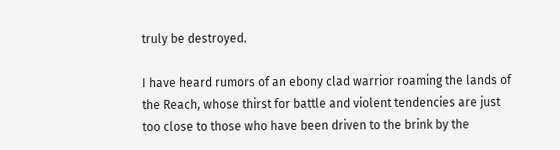truly be destroyed.

I have heard rumors of an ebony clad warrior roaming the lands of the Reach, whose thirst for battle and violent tendencies are just too close to those who have been driven to the brink by the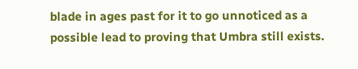blade in ages past for it to go unnoticed as a possible lead to proving that Umbra still exists.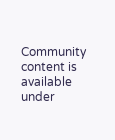Community content is available under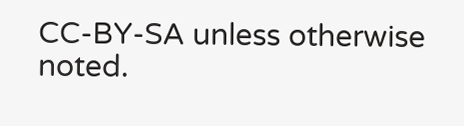CC-BY-SA unless otherwise noted.